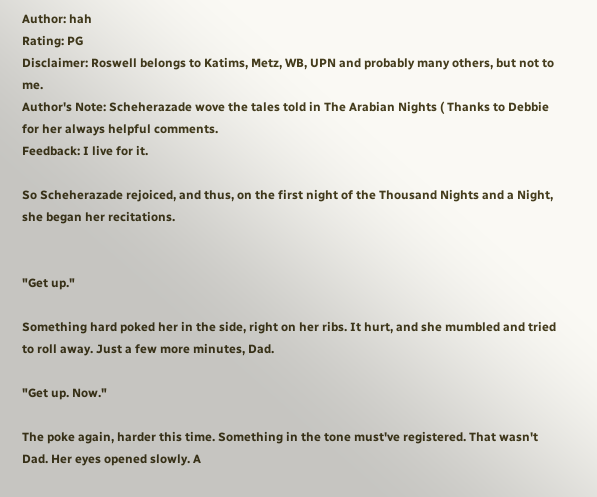Author: hah
Rating: PG
Disclaimer: Roswell belongs to Katims, Metz, WB, UPN and probably many others, but not to me.
Author's Note: Scheherazade wove the tales told in The Arabian Nights ( Thanks to Debbie for her always helpful comments.
Feedback: I live for it.

So Scheherazade rejoiced, and thus, on the first night of the Thousand Nights and a Night, she began her recitations.


"Get up."

Something hard poked her in the side, right on her ribs. It hurt, and she mumbled and tried to roll away. Just a few more minutes, Dad.

"Get up. Now."

The poke again, harder this time. Something in the tone must've registered. That wasn't Dad. Her eyes opened slowly. A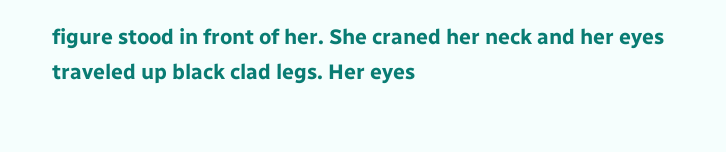figure stood in front of her. She craned her neck and her eyes traveled up black clad legs. Her eyes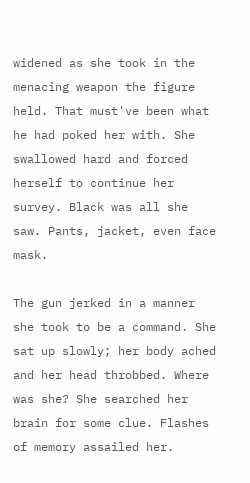widened as she took in the menacing weapon the figure held. That must've been what he had poked her with. She swallowed hard and forced herself to continue her survey. Black was all she saw. Pants, jacket, even face mask.

The gun jerked in a manner she took to be a command. She sat up slowly; her body ached and her head throbbed. Where was she? She searched her brain for some clue. Flashes of memory assailed her.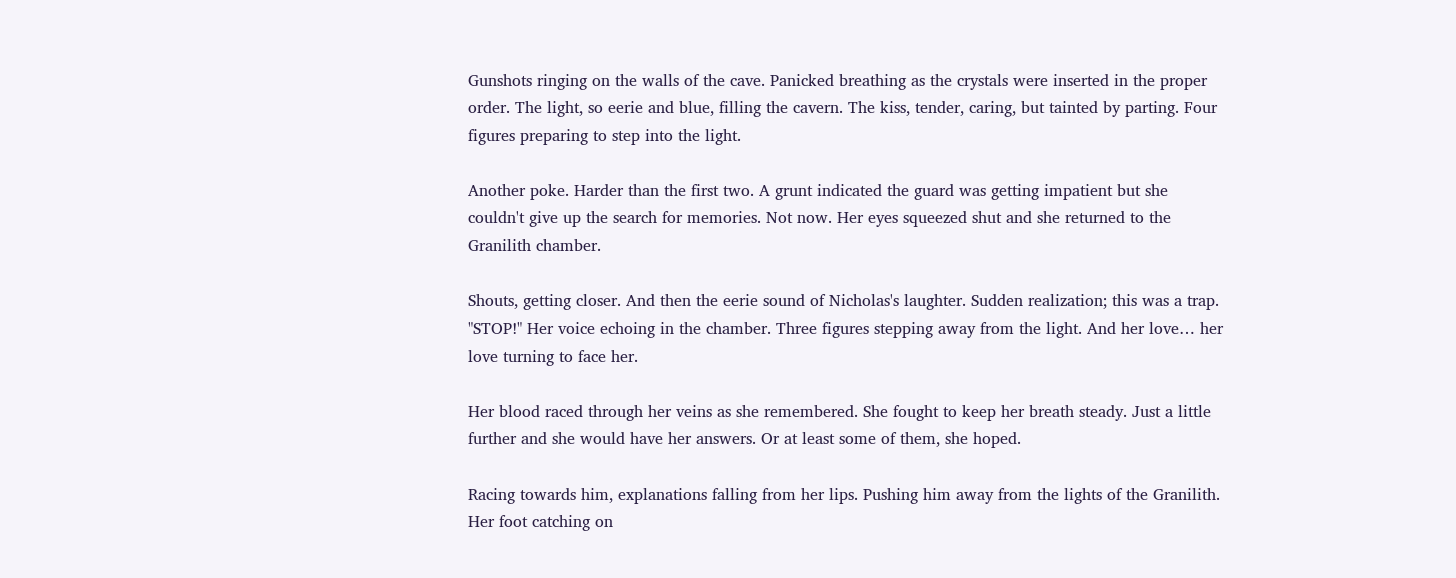Gunshots ringing on the walls of the cave. Panicked breathing as the crystals were inserted in the proper order. The light, so eerie and blue, filling the cavern. The kiss, tender, caring, but tainted by parting. Four figures preparing to step into the light.

Another poke. Harder than the first two. A grunt indicated the guard was getting impatient but she couldn't give up the search for memories. Not now. Her eyes squeezed shut and she returned to the Granilith chamber.

Shouts, getting closer. And then the eerie sound of Nicholas's laughter. Sudden realization; this was a trap. "STOP!" Her voice echoing in the chamber. Three figures stepping away from the light. And her love… her love turning to face her.

Her blood raced through her veins as she remembered. She fought to keep her breath steady. Just a little further and she would have her answers. Or at least some of them, she hoped.

Racing towards him, explanations falling from her lips. Pushing him away from the lights of the Granilith. Her foot catching on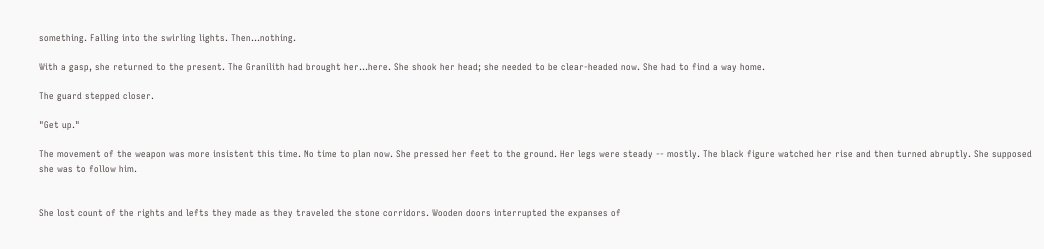something. Falling into the swirling lights. Then…nothing.

With a gasp, she returned to the present. The Granilith had brought her…here. She shook her head; she needed to be clear-headed now. She had to find a way home.

The guard stepped closer.

"Get up."

The movement of the weapon was more insistent this time. No time to plan now. She pressed her feet to the ground. Her legs were steady -- mostly. The black figure watched her rise and then turned abruptly. She supposed she was to follow him.


She lost count of the rights and lefts they made as they traveled the stone corridors. Wooden doors interrupted the expanses of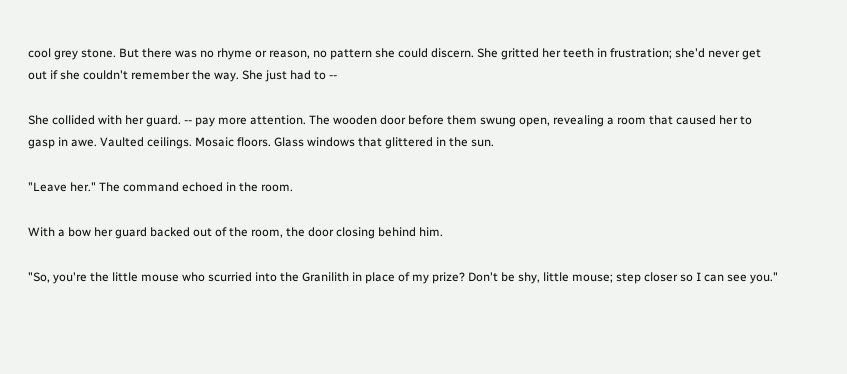cool grey stone. But there was no rhyme or reason, no pattern she could discern. She gritted her teeth in frustration; she'd never get out if she couldn't remember the way. She just had to --

She collided with her guard. -- pay more attention. The wooden door before them swung open, revealing a room that caused her to gasp in awe. Vaulted ceilings. Mosaic floors. Glass windows that glittered in the sun.

"Leave her." The command echoed in the room.

With a bow her guard backed out of the room, the door closing behind him.

"So, you're the little mouse who scurried into the Granilith in place of my prize? Don't be shy, little mouse; step closer so I can see you."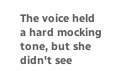The voice held a hard mocking tone, but she didn't see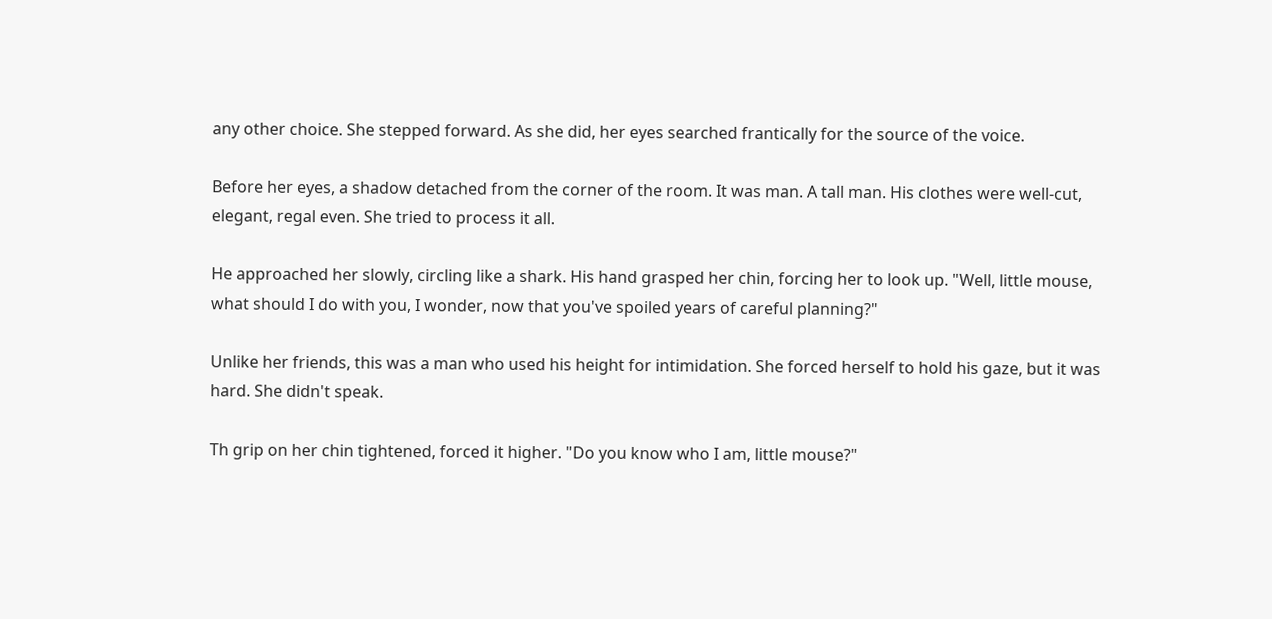any other choice. She stepped forward. As she did, her eyes searched frantically for the source of the voice.

Before her eyes, a shadow detached from the corner of the room. It was man. A tall man. His clothes were well-cut, elegant, regal even. She tried to process it all.

He approached her slowly, circling like a shark. His hand grasped her chin, forcing her to look up. "Well, little mouse, what should I do with you, I wonder, now that you've spoiled years of careful planning?"

Unlike her friends, this was a man who used his height for intimidation. She forced herself to hold his gaze, but it was hard. She didn't speak.

Th grip on her chin tightened, forced it higher. "Do you know who I am, little mouse?"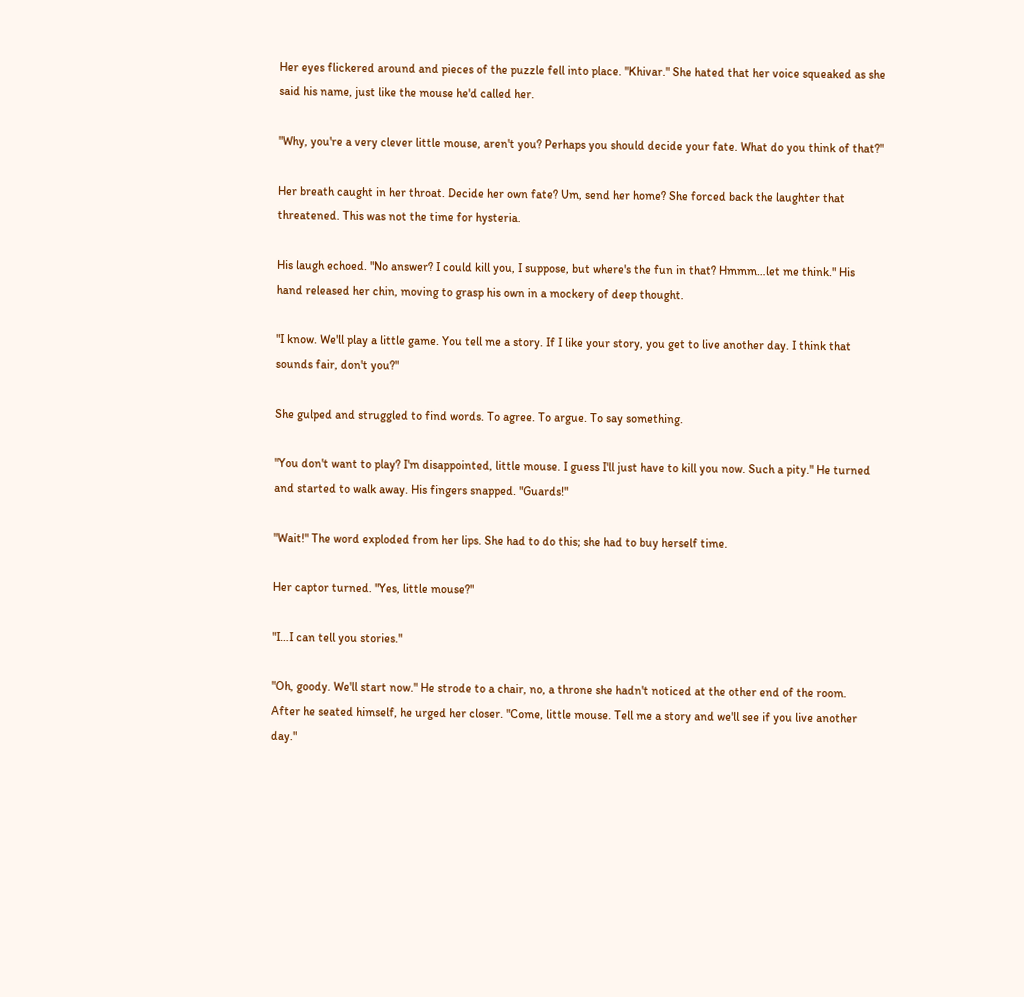Her eyes flickered around and pieces of the puzzle fell into place. "Khivar." She hated that her voice squeaked as she said his name, just like the mouse he'd called her.

"Why, you're a very clever little mouse, aren't you? Perhaps you should decide your fate. What do you think of that?"

Her breath caught in her throat. Decide her own fate? Um, send her home? She forced back the laughter that threatened. This was not the time for hysteria.

His laugh echoed. "No answer? I could kill you, I suppose, but where's the fun in that? Hmmm…let me think." His hand released her chin, moving to grasp his own in a mockery of deep thought.

"I know. We'll play a little game. You tell me a story. If I like your story, you get to live another day. I think that sounds fair, don't you?"

She gulped and struggled to find words. To agree. To argue. To say something.

"You don't want to play? I'm disappointed, little mouse. I guess I'll just have to kill you now. Such a pity." He turned and started to walk away. His fingers snapped. "Guards!"

"Wait!" The word exploded from her lips. She had to do this; she had to buy herself time.

Her captor turned. "Yes, little mouse?"

"I…I can tell you stories."

"Oh, goody. We'll start now." He strode to a chair, no, a throne she hadn't noticed at the other end of the room. After he seated himself, he urged her closer. "Come, little mouse. Tell me a story and we'll see if you live another day."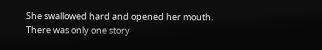She swallowed hard and opened her mouth. There was only one story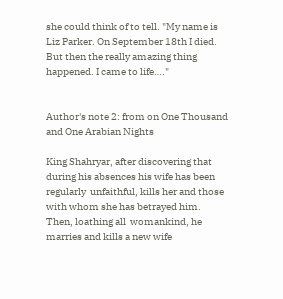she could think of to tell. "My name is Liz Parker. On September 18th I died. But then the really amazing thing happened. I came to life…."


Author's note 2: from on One Thousand and One Arabian Nights

King Shahryar, after discovering that during his absences his wife has been regularly  unfaithful, kills her and those with whom she has betrayed him. Then, loathing all  womankind, he marries and kills a new wife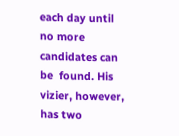each day until no more candidates can be  found. His vizier, however, has two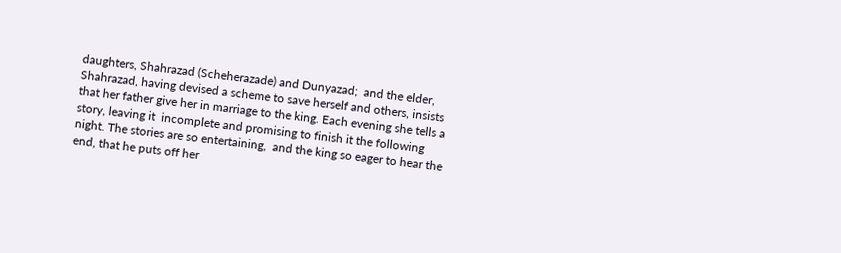daughters, Shahrazad (Scheherazade) and Dunyazad;  and the elder, Shahrazad, having devised a scheme to save herself and others, insists  that her father give her in marriage to the king. Each evening she tells a story, leaving it  incomplete and promising to finish it the following night. The stories are so entertaining,  and the king so eager to hear the end, that he puts off her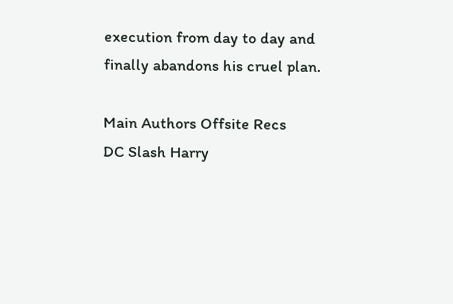execution from day to day and  finally abandons his cruel plan.

Main Authors Offsite Recs
DC Slash Harry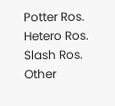Potter Ros. Hetero Ros. Slash Ros. Other